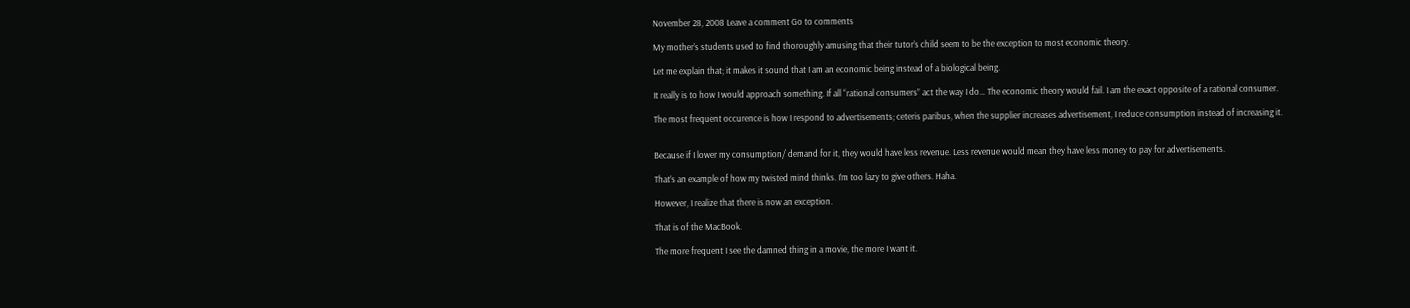November 28, 2008 Leave a comment Go to comments

My mother’s students used to find thoroughly amusing that their tutor’s child seem to be the exception to most economic theory.

Let me explain that; it makes it sound that I am an economic being instead of a biological being.

It really is to how I would approach something. If all “rational consumers” act the way I do… The economic theory would fail. I am the exact opposite of a rational consumer.

The most frequent occurence is how I respond to advertisements; ceteris paribus, when the supplier increases advertisement, I reduce consumption instead of increasing it.


Because if I lower my consumption/ demand for it, they would have less revenue. Less revenue would mean they have less money to pay for advertisements.

That’s an example of how my twisted mind thinks. I’m too lazy to give others. Haha.

However, I realize that there is now an exception.

That is of the MacBook.

The more frequent I see the damned thing in a movie, the more I want it.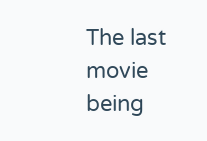The last movie being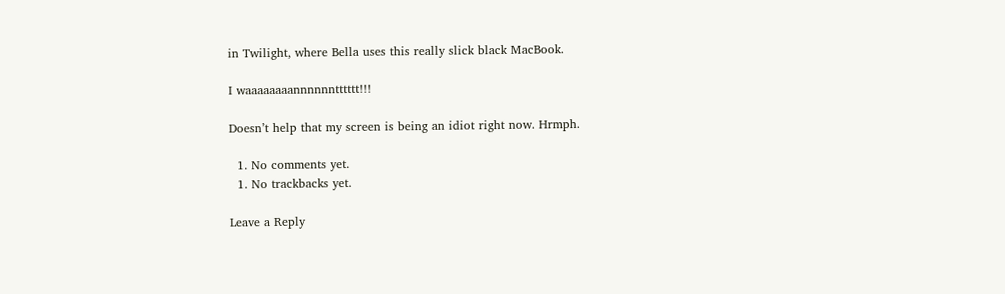in Twilight, where Bella uses this really slick black MacBook.

I waaaaaaaannnnnntttttt!!!

Doesn’t help that my screen is being an idiot right now. Hrmph.

  1. No comments yet.
  1. No trackbacks yet.

Leave a Reply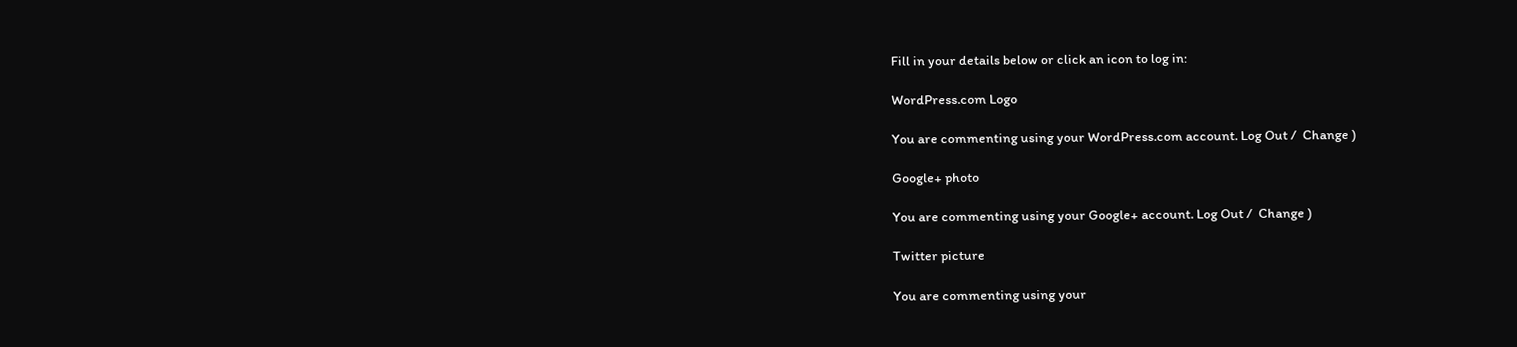Fill in your details below or click an icon to log in:

WordPress.com Logo

You are commenting using your WordPress.com account. Log Out /  Change )

Google+ photo

You are commenting using your Google+ account. Log Out /  Change )

Twitter picture

You are commenting using your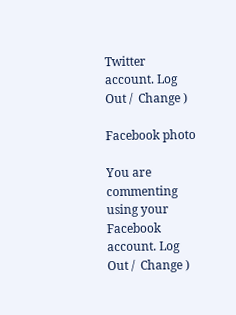Twitter account. Log Out /  Change )

Facebook photo

You are commenting using your Facebook account. Log Out /  Change )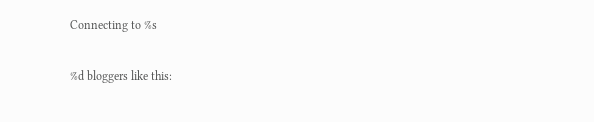Connecting to %s

%d bloggers like this: